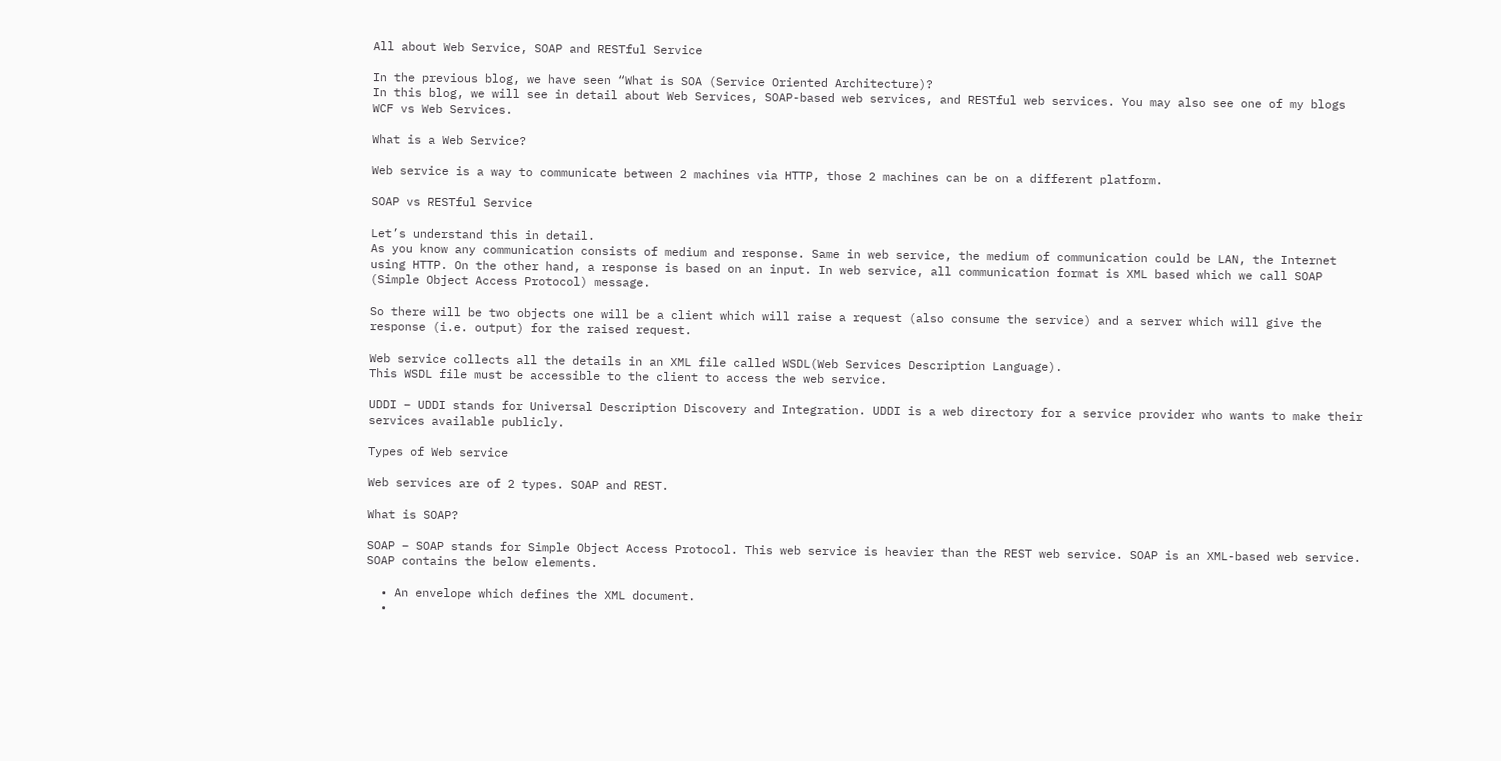All about Web Service, SOAP and RESTful Service

In the previous blog, we have seen “What is SOA (Service Oriented Architecture)?
In this blog, we will see in detail about Web Services, SOAP-based web services, and RESTful web services. You may also see one of my blogs WCF vs Web Services.

What is a Web Service?

Web service is a way to communicate between 2 machines via HTTP, those 2 machines can be on a different platform.

SOAP vs RESTful Service

Let’s understand this in detail.
As you know any communication consists of medium and response. Same in web service, the medium of communication could be LAN, the Internet using HTTP. On the other hand, a response is based on an input. In web service, all communication format is XML based which we call SOAP (Simple Object Access Protocol) message.

So there will be two objects one will be a client which will raise a request (also consume the service) and a server which will give the response (i.e. output) for the raised request.

Web service collects all the details in an XML file called WSDL(Web Services Description Language).
This WSDL file must be accessible to the client to access the web service.

UDDI – UDDI stands for Universal Description Discovery and Integration. UDDI is a web directory for a service provider who wants to make their services available publicly.

Types of Web service

Web services are of 2 types. SOAP and REST.

What is SOAP?

SOAP – SOAP stands for Simple Object Access Protocol. This web service is heavier than the REST web service. SOAP is an XML-based web service. SOAP contains the below elements.

  • An envelope which defines the XML document.
  •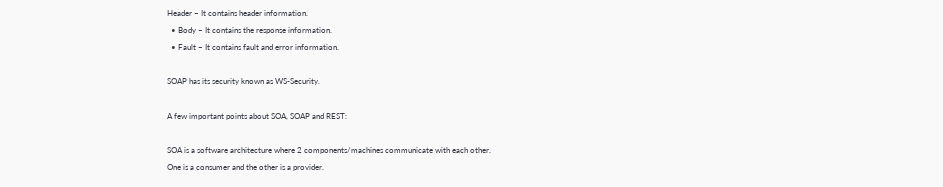Header – It contains header information.
  • Body – It contains the response information.
  • Fault – It contains fault and error information.

SOAP has its security known as WS-Security.

A few important points about SOA, SOAP and REST:

SOA is a software architecture where 2 components/machines communicate with each other.
One is a consumer and the other is a provider.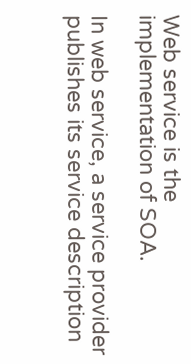Web service is the implementation of SOA.

In web service, a service provider publishes its service description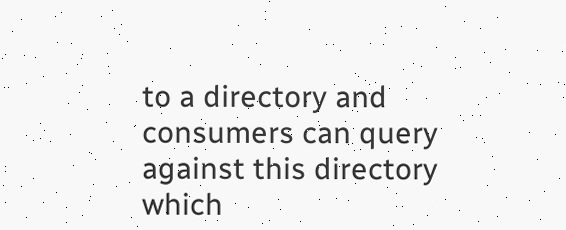to a directory and consumers can query against this directory which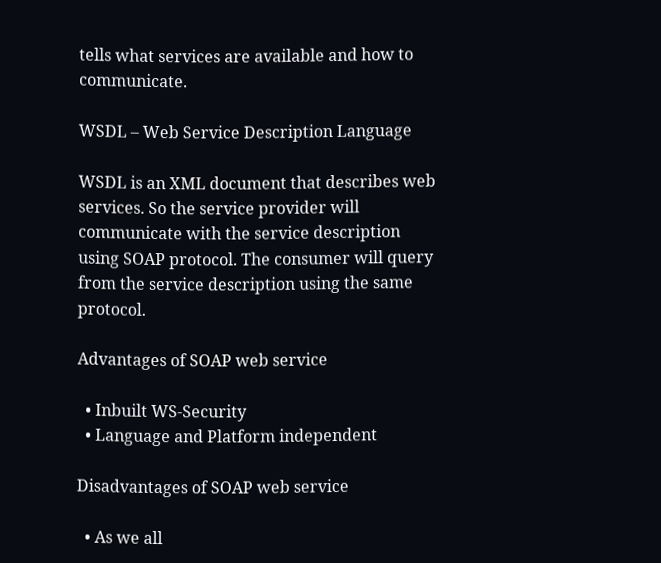tells what services are available and how to communicate.

WSDL – Web Service Description Language

WSDL is an XML document that describes web services. So the service provider will communicate with the service description using SOAP protocol. The consumer will query from the service description using the same protocol.

Advantages of SOAP web service

  • Inbuilt WS-Security
  • Language and Platform independent

Disadvantages of SOAP web service

  • As we all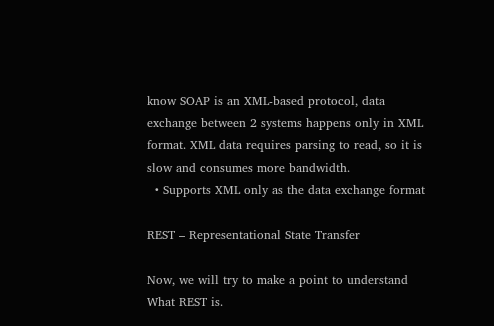know SOAP is an XML-based protocol, data exchange between 2 systems happens only in XML format. XML data requires parsing to read, so it is slow and consumes more bandwidth.
  • Supports XML only as the data exchange format

REST – Representational State Transfer

Now, we will try to make a point to understand What REST is.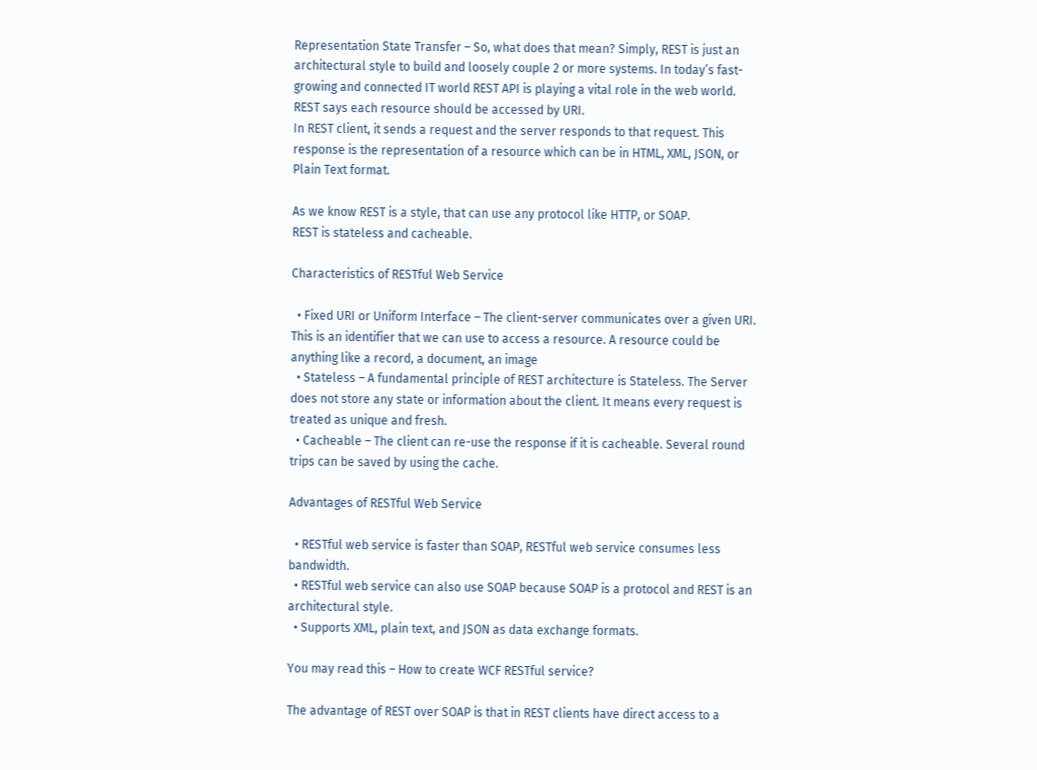Representation State Transfer – So, what does that mean? Simply, REST is just an architectural style to build and loosely couple 2 or more systems. In today’s fast-growing and connected IT world REST API is playing a vital role in the web world.
REST says each resource should be accessed by URI.
In REST client, it sends a request and the server responds to that request. This response is the representation of a resource which can be in HTML, XML, JSON, or Plain Text format.

As we know REST is a style, that can use any protocol like HTTP, or SOAP.
REST is stateless and cacheable.

Characteristics of RESTful Web Service

  • Fixed URI or Uniform Interface – The client-server communicates over a given URI. This is an identifier that we can use to access a resource. A resource could be anything like a record, a document, an image
  • Stateless – A fundamental principle of REST architecture is Stateless. The Server does not store any state or information about the client. It means every request is treated as unique and fresh.
  • Cacheable – The client can re-use the response if it is cacheable. Several round trips can be saved by using the cache.

Advantages of RESTful Web Service

  • RESTful web service is faster than SOAP, RESTful web service consumes less bandwidth.
  • RESTful web service can also use SOAP because SOAP is a protocol and REST is an architectural style.
  • Supports XML, plain text, and JSON as data exchange formats.

You may read this – How to create WCF RESTful service?

The advantage of REST over SOAP is that in REST clients have direct access to a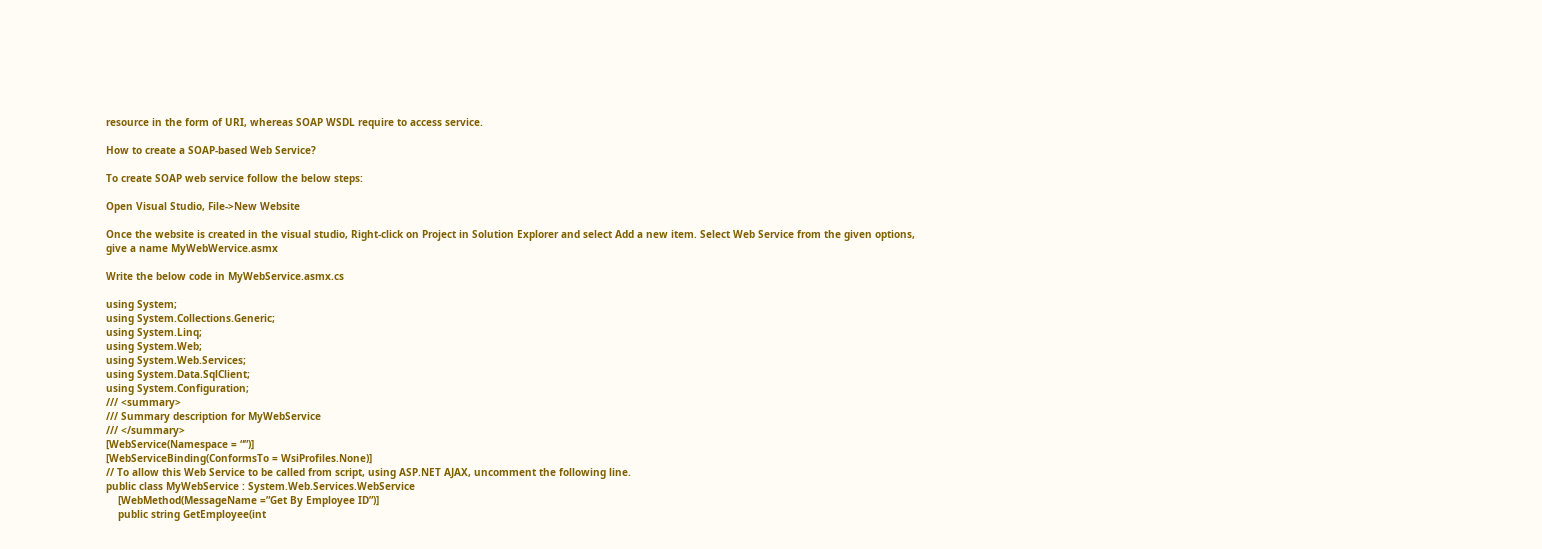resource in the form of URI, whereas SOAP WSDL require to access service.

How to create a SOAP-based Web Service?

To create SOAP web service follow the below steps:

Open Visual Studio, File->New Website

Once the website is created in the visual studio, Right-click on Project in Solution Explorer and select Add a new item. Select Web Service from the given options, give a name MyWebWervice.asmx

Write the below code in MyWebService.asmx.cs

using System;
using System.Collections.Generic;
using System.Linq;
using System.Web;
using System.Web.Services;
using System.Data.SqlClient;
using System.Configuration;
/// <summary>
/// Summary description for MyWebService
/// </summary>
[WebService(Namespace = “”)]
[WebServiceBinding(ConformsTo = WsiProfiles.None)]
// To allow this Web Service to be called from script, using ASP.NET AJAX, uncomment the following line.
public class MyWebService : System.Web.Services.WebService
    [WebMethod(MessageName =”Get By Employee ID”)]
    public string GetEmployee(int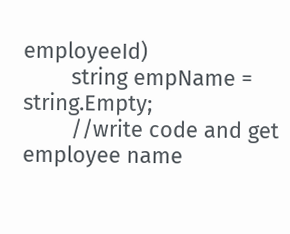employeeId)
        string empName = string.Empty;
        //write code and get employee name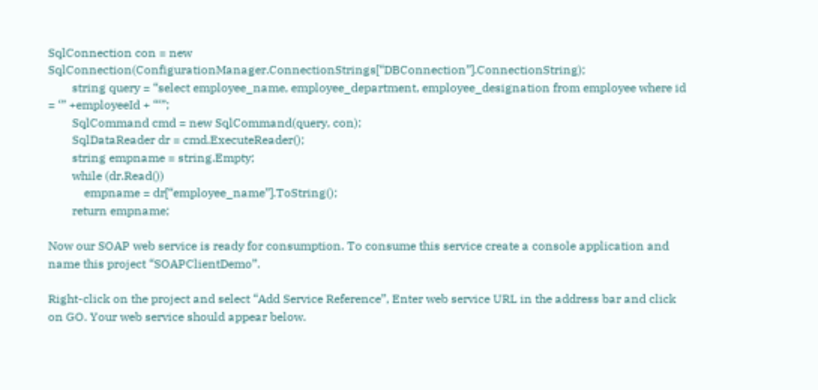SqlConnection con = new SqlConnection(ConfigurationManager.ConnectionStrings[“DBConnection”].ConnectionString);
        string query = “select employee_name, employee_department, employee_designation from employee where id = ‘” +employeeId + “‘”;
        SqlCommand cmd = new SqlCommand(query, con);
        SqlDataReader dr = cmd.ExecuteReader();
        string empname = string.Empty;
        while (dr.Read())
            empname = dr[“employee_name”].ToString();
        return empname;

Now our SOAP web service is ready for consumption. To consume this service create a console application and name this project “SOAPClientDemo”.

Right-click on the project and select “Add Service Reference”, Enter web service URL in the address bar and click on GO. Your web service should appear below.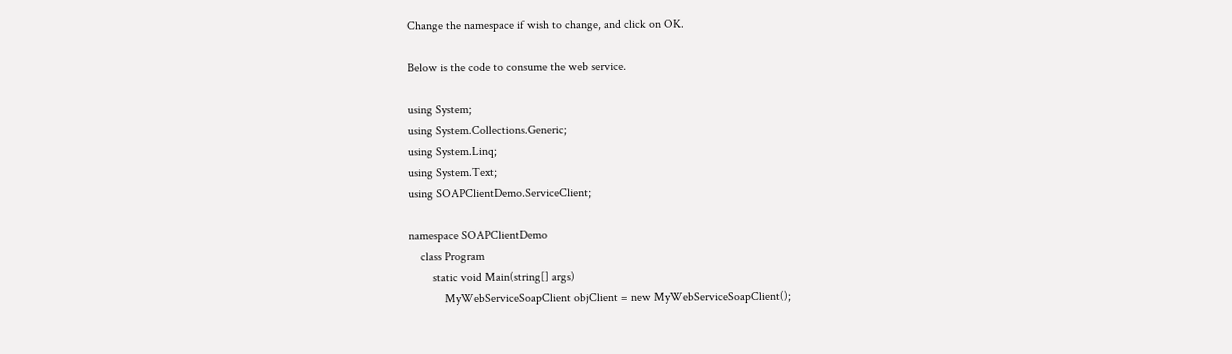Change the namespace if wish to change, and click on OK.

Below is the code to consume the web service.

using System;
using System.Collections.Generic;
using System.Linq;
using System.Text;
using SOAPClientDemo.ServiceClient;

namespace SOAPClientDemo
    class Program
        static void Main(string[] args)
            MyWebServiceSoapClient objClient = new MyWebServiceSoapClient();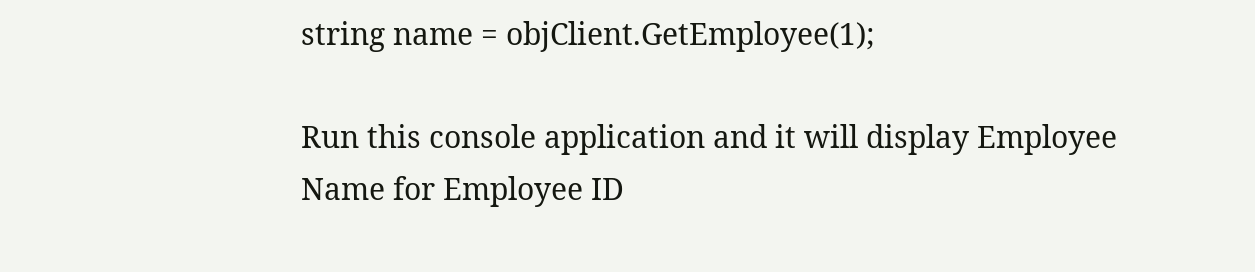string name = objClient.GetEmployee(1);

Run this console application and it will display Employee Name for Employee ID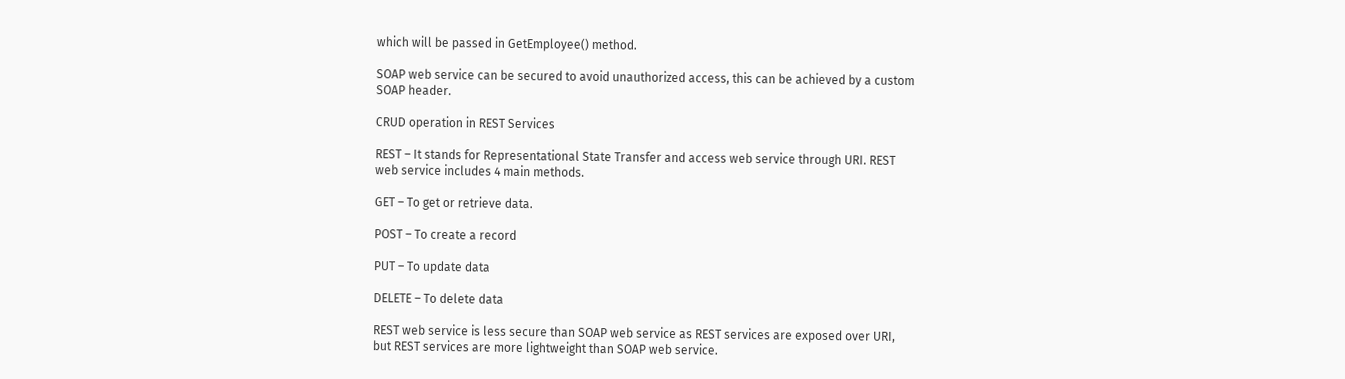which will be passed in GetEmployee() method.

SOAP web service can be secured to avoid unauthorized access, this can be achieved by a custom SOAP header.

CRUD operation in REST Services

REST – It stands for Representational State Transfer and access web service through URI. REST web service includes 4 main methods.

GET – To get or retrieve data.

POST – To create a record

PUT – To update data

DELETE – To delete data

REST web service is less secure than SOAP web service as REST services are exposed over URI, but REST services are more lightweight than SOAP web service.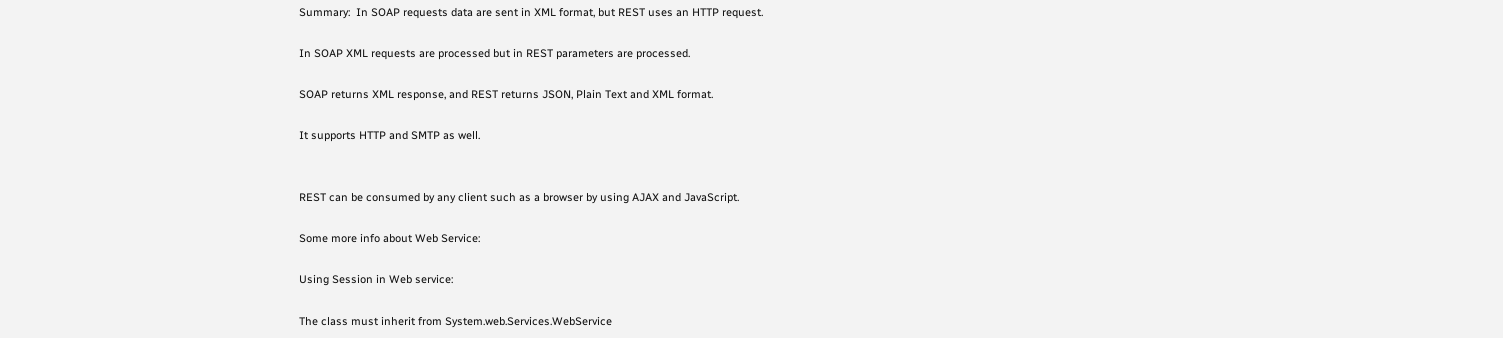Summary:  In SOAP requests data are sent in XML format, but REST uses an HTTP request.

In SOAP XML requests are processed but in REST parameters are processed.

SOAP returns XML response, and REST returns JSON, Plain Text and XML format.

It supports HTTP and SMTP as well.


REST can be consumed by any client such as a browser by using AJAX and JavaScript.

Some more info about Web Service:

Using Session in Web service:

The class must inherit from System.web.Services.WebService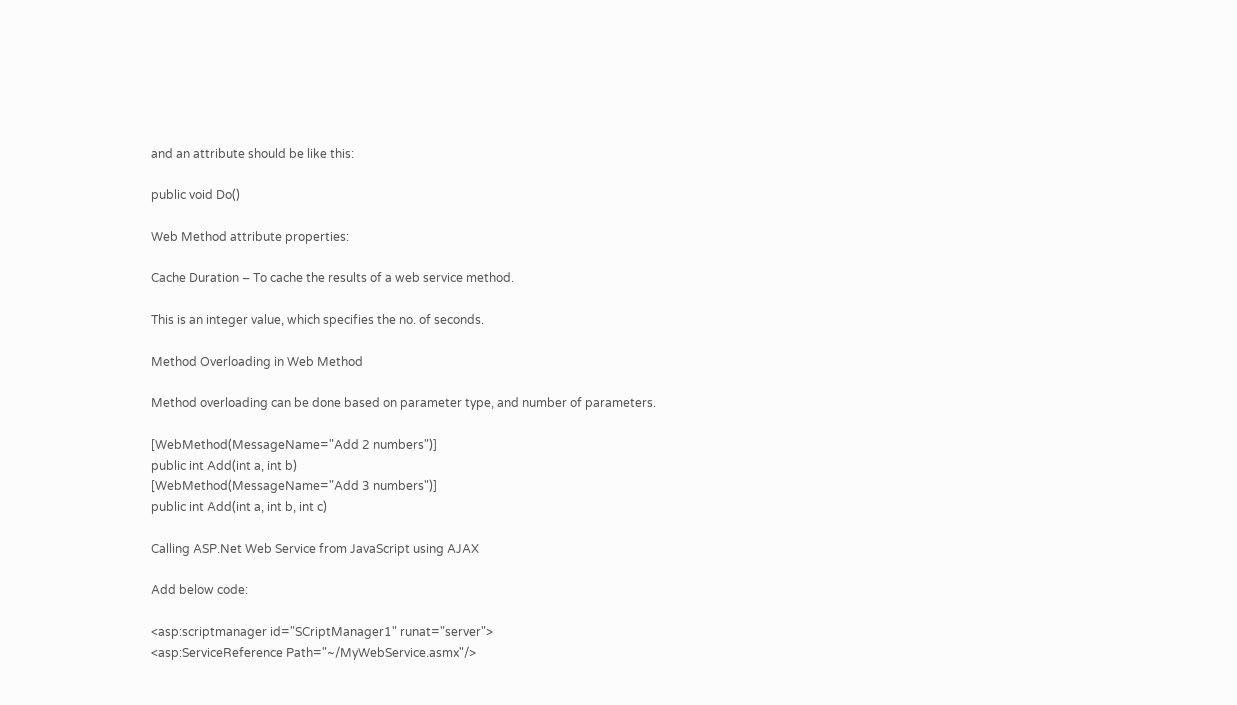and an attribute should be like this:

public void Do()

Web Method attribute properties:

Cache Duration – To cache the results of a web service method.

This is an integer value, which specifies the no. of seconds.

Method Overloading in Web Method

Method overloading can be done based on parameter type, and number of parameters.

[WebMethod(MessageName="Add 2 numbers")]
public int Add(int a, int b)
[WebMethod(MessageName="Add 3 numbers")]
public int Add(int a, int b, int c)

Calling ASP.Net Web Service from JavaScript using AJAX

Add below code:

<asp:scriptmanager id="SCriptManager1" runat="server">
<asp:ServiceReference Path="~/MyWebService.asmx"/>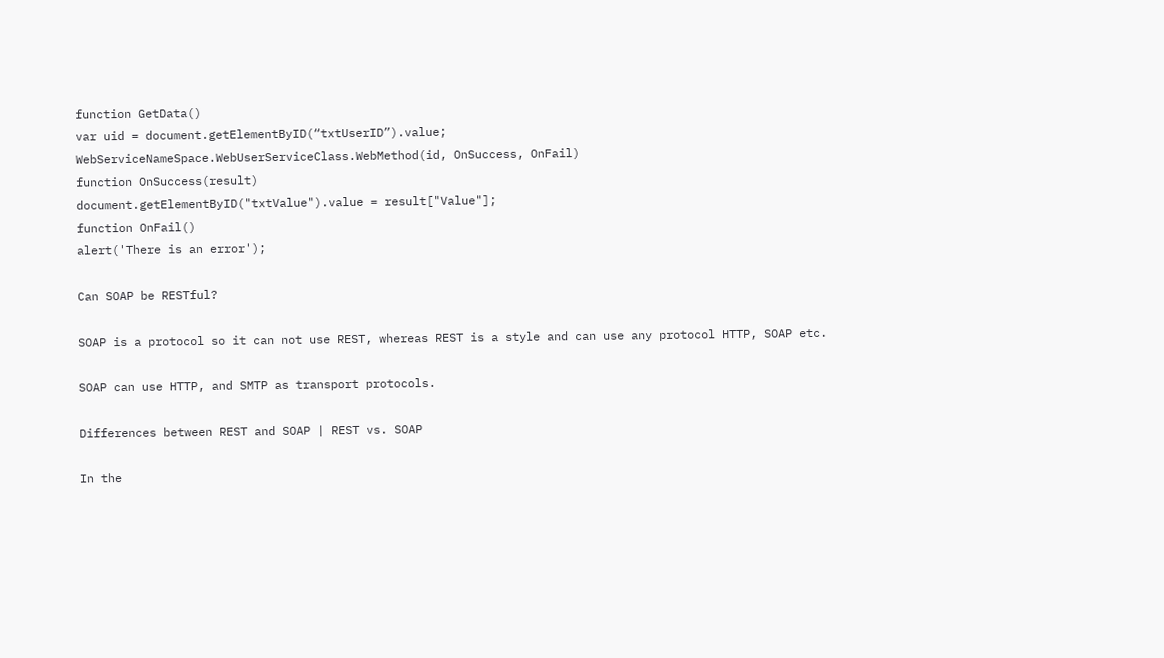function GetData()
var uid = document.getElementByID(“txtUserID”).value;
WebServiceNameSpace.WebUserServiceClass.WebMethod(id, OnSuccess, OnFail)
function OnSuccess(result)
document.getElementByID("txtValue").value = result["Value"];
function OnFail()
alert('There is an error');

Can SOAP be RESTful?

SOAP is a protocol so it can not use REST, whereas REST is a style and can use any protocol HTTP, SOAP etc.

SOAP can use HTTP, and SMTP as transport protocols.

Differences between REST and SOAP | REST vs. SOAP

In the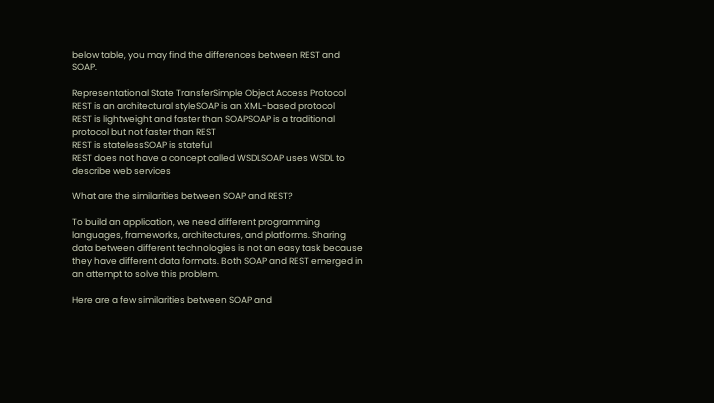below table, you may find the differences between REST and SOAP.

Representational State TransferSimple Object Access Protocol
REST is an architectural styleSOAP is an XML-based protocol
REST is lightweight and faster than SOAPSOAP is a traditional protocol but not faster than REST
REST is statelessSOAP is stateful
REST does not have a concept called WSDLSOAP uses WSDL to describe web services

What are the similarities between SOAP and REST?

To build an application, we need different programming languages, frameworks, architectures, and platforms. Sharing data between different technologies is not an easy task because they have different data formats. Both SOAP and REST emerged in an attempt to solve this problem.

Here are a few similarities between SOAP and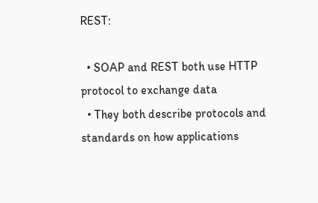REST:

  • SOAP and REST both use HTTP protocol to exchange data
  • They both describe protocols and standards on how applications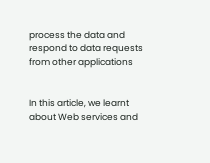process the data and respond to data requests from other applications


In this article, we learnt about Web services and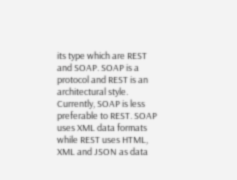its type which are REST and SOAP. SOAP is a protocol and REST is an architectural style. Currently, SOAP is less preferable to REST. SOAP uses XML data formats while REST uses HTML, XML and JSON as data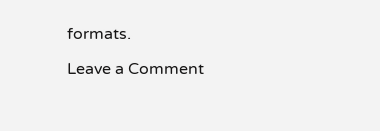formats.

Leave a Comment